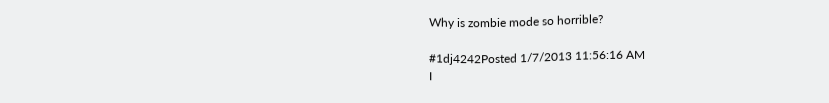Why is zombie mode so horrible?

#1dj4242Posted 1/7/2013 11:56:16 AM
I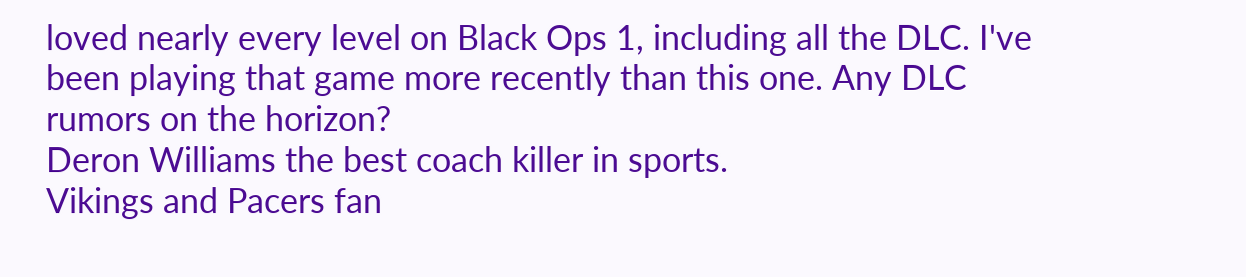loved nearly every level on Black Ops 1, including all the DLC. I've been playing that game more recently than this one. Any DLC rumors on the horizon?
Deron Williams the best coach killer in sports.
Vikings and Pacers fan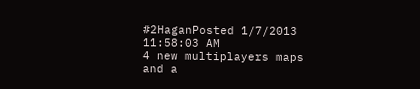#2HaganPosted 1/7/2013 11:58:03 AM
4 new multiplayers maps and a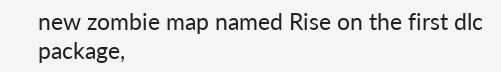new zombie map named Rise on the first dlc package,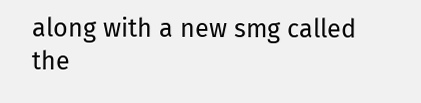along with a new smg called the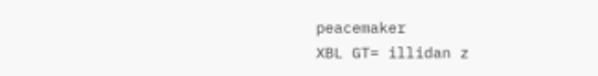peacemaker
XBL GT= illidan z